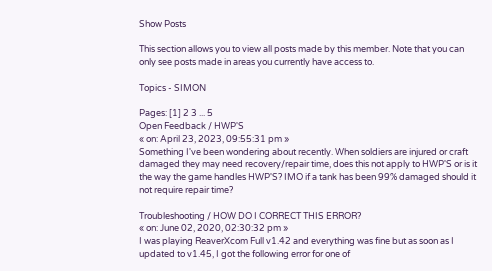Show Posts

This section allows you to view all posts made by this member. Note that you can only see posts made in areas you currently have access to.

Topics - SIMON

Pages: [1] 2 3 ... 5
Open Feedback / HWP'S
« on: April 23, 2023, 09:55:31 pm »
Something I've been wondering about recently. When soldiers are injured or craft damaged they may need recovery/repair time, does this not apply to HWP'S or is it the way the game handles HWP'S? IMO if a tank has been 99% damaged should it not require repair time?

Troubleshooting / HOW DO I CORRECT THIS ERROR?
« on: June 02, 2020, 02:30:32 pm »
I was playing ReaverXcom Full v1.42 and everything was fine but as soon as I updated to v1.45, I got the following error for one of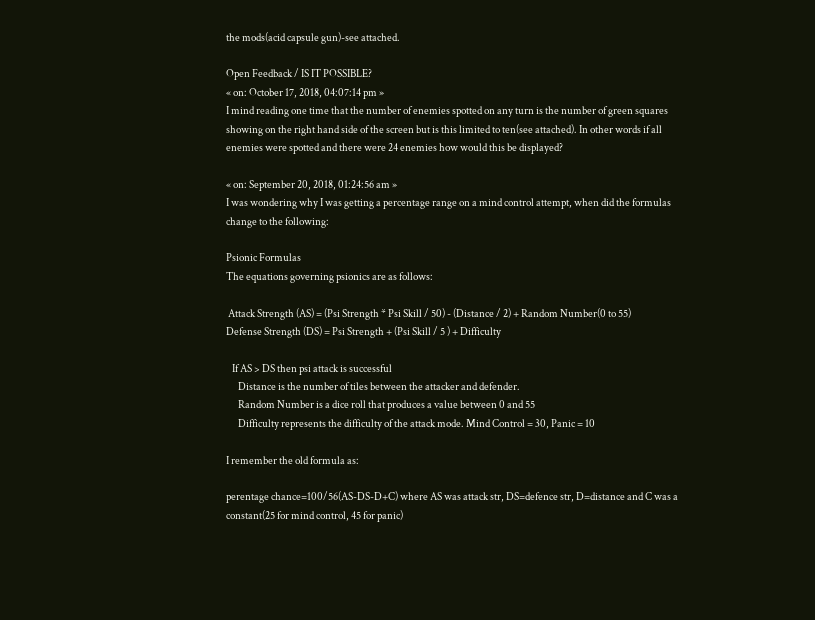the mods(acid capsule gun)-see attached.

Open Feedback / IS IT POSSIBLE?
« on: October 17, 2018, 04:07:14 pm »
I mind reading one time that the number of enemies spotted on any turn is the number of green squares showing on the right hand side of the screen but is this limited to ten(see attached). In other words if all enemies were spotted and there were 24 enemies how would this be displayed?

« on: September 20, 2018, 01:24:56 am »
I was wondering why I was getting a percentage range on a mind control attempt, when did the formulas change to the following:

Psionic Formulas
The equations governing psionics are as follows:

 Attack Strength (AS) = (Psi Strength * Psi Skill / 50) - (Distance / 2) + Random Number(0 to 55)
Defense Strength (DS) = Psi Strength + (Psi Skill / 5 ) + Difficulty

   If AS > DS then psi attack is successful
      Distance is the number of tiles between the attacker and defender.
      Random Number is a dice roll that produces a value between 0 and 55
      Difficulty represents the difficulty of the attack mode. Mind Control = 30, Panic = 10

I remember the old formula as:

perentage chance=100/56(AS-DS-D+C) where AS was attack str, DS=defence str, D=distance and C was a constant(25 for mind control, 45 for panic)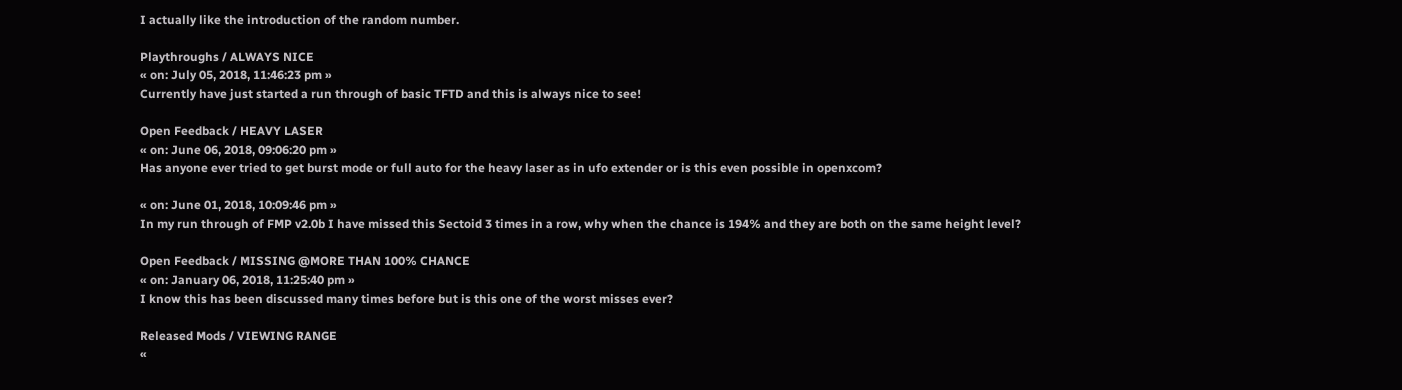I actually like the introduction of the random number.

Playthroughs / ALWAYS NICE
« on: July 05, 2018, 11:46:23 pm »
Currently have just started a run through of basic TFTD and this is always nice to see!

Open Feedback / HEAVY LASER
« on: June 06, 2018, 09:06:20 pm »
Has anyone ever tried to get burst mode or full auto for the heavy laser as in ufo extender or is this even possible in openxcom?

« on: June 01, 2018, 10:09:46 pm »
In my run through of FMP v2.0b I have missed this Sectoid 3 times in a row, why when the chance is 194% and they are both on the same height level?

Open Feedback / MISSING @MORE THAN 100% CHANCE
« on: January 06, 2018, 11:25:40 pm »
I know this has been discussed many times before but is this one of the worst misses ever?

Released Mods / VIEWING RANGE
«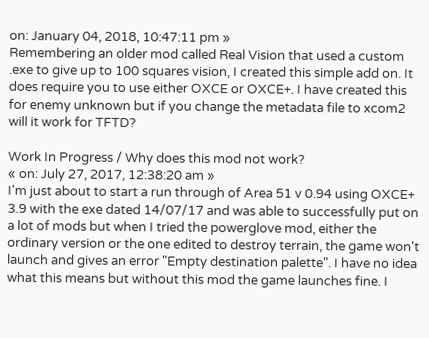on: January 04, 2018, 10:47:11 pm »
Remembering an older mod called Real Vision that used a custom .exe to give up to 100 squares vision, I created this simple add on. It does require you to use either OXCE or OXCE+. I have created this for enemy unknown but if you change the metadata file to xcom2 will it work for TFTD?

Work In Progress / Why does this mod not work?
« on: July 27, 2017, 12:38:20 am »
I'm just about to start a run through of Area 51 v 0.94 using OXCE+ 3.9 with the exe dated 14/07/17 and was able to successfully put on a lot of mods but when I tried the powerglove mod, either the ordinary version or the one edited to destroy terrain, the game won't launch and gives an error "Empty destination palette". I have no idea what this means but without this mod the game launches fine. I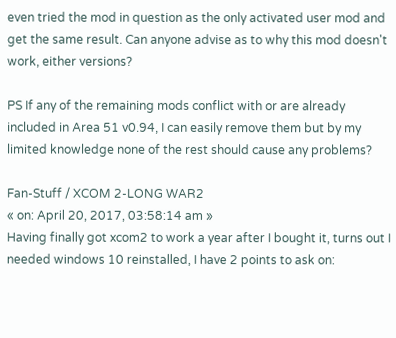even tried the mod in question as the only activated user mod and get the same result. Can anyone advise as to why this mod doesn't work, either versions?

PS If any of the remaining mods conflict with or are already included in Area 51 v0.94, I can easily remove them but by my limited knowledge none of the rest should cause any problems?

Fan-Stuff / XCOM 2-LONG WAR2
« on: April 20, 2017, 03:58:14 am »
Having finally got xcom2 to work a year after I bought it, turns out I needed windows 10 reinstalled, I have 2 points to ask on: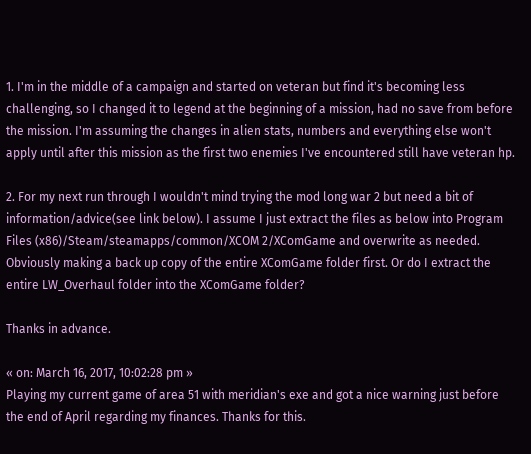1. I'm in the middle of a campaign and started on veteran but find it's becoming less challenging, so I changed it to legend at the beginning of a mission, had no save from before the mission. I'm assuming the changes in alien stats, numbers and everything else won't apply until after this mission as the first two enemies I've encountered still have veteran hp.

2. For my next run through I wouldn't mind trying the mod long war 2 but need a bit of information/advice(see link below). I assume I just extract the files as below into Program Files (x86)/Steam/steamapps/common/XCOM 2/XComGame and overwrite as needed. Obviously making a back up copy of the entire XComGame folder first. Or do I extract the entire LW_Overhaul folder into the XComGame folder?

Thanks in advance.

« on: March 16, 2017, 10:02:28 pm »
Playing my current game of area 51 with meridian's exe and got a nice warning just before the end of April regarding my finances. Thanks for this.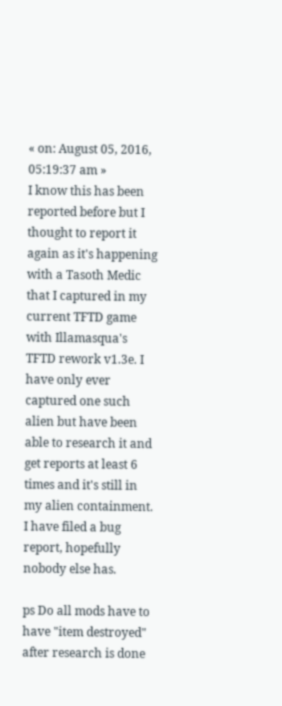« on: August 05, 2016, 05:19:37 am »
I know this has been reported before but I thought to report it again as it's happening with a Tasoth Medic that I captured in my current TFTD game with Illamasqua's TFTD rework v1.3e. I have only ever captured one such alien but have been able to research it and get reports at least 6 times and it's still in my alien containment. I have filed a bug report, hopefully nobody else has.

ps Do all mods have to have "item destroyed" after research is done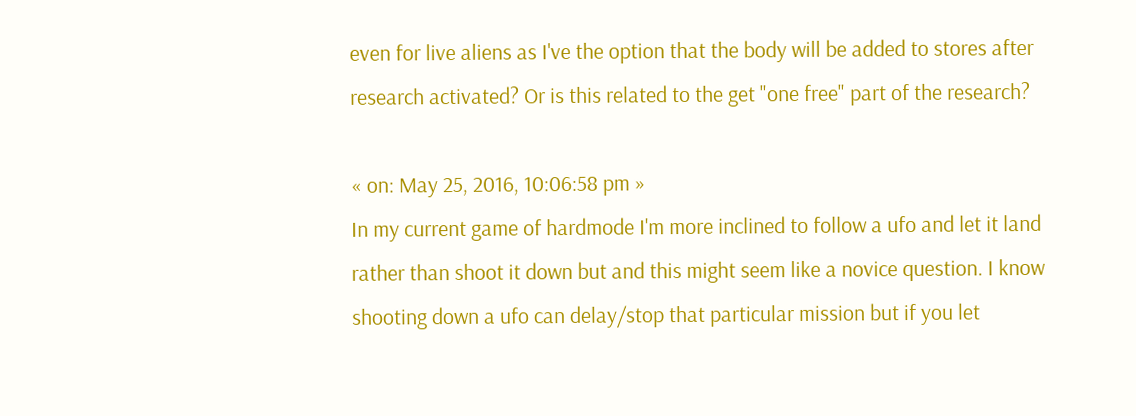even for live aliens as I've the option that the body will be added to stores after research activated? Or is this related to the get "one free" part of the research?

« on: May 25, 2016, 10:06:58 pm »
In my current game of hardmode I'm more inclined to follow a ufo and let it land rather than shoot it down but and this might seem like a novice question. I know shooting down a ufo can delay/stop that particular mission but if you let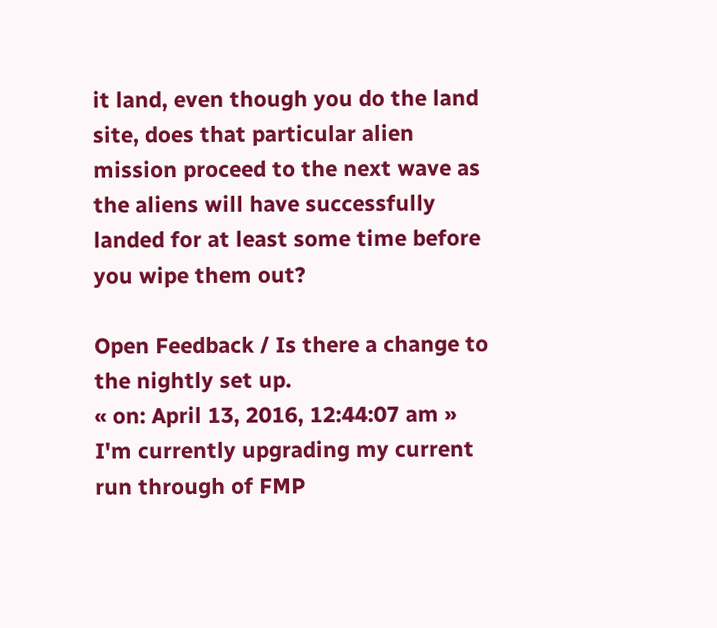it land, even though you do the land site, does that particular alien mission proceed to the next wave as the aliens will have successfully landed for at least some time before you wipe them out?

Open Feedback / Is there a change to the nightly set up.
« on: April 13, 2016, 12:44:07 am »
I'm currently upgrading my current run through of FMP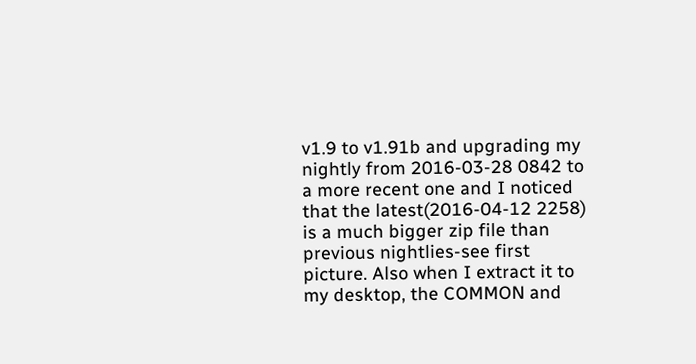v1.9 to v1.91b and upgrading my nightly from 2016-03-28 0842 to a more recent one and I noticed that the latest(2016-04-12 2258) is a much bigger zip file than previous nightlies-see first picture. Also when I extract it to my desktop, the COMMON and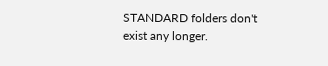STANDARD folders don't exist any longer.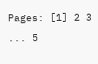Pages: [1] 2 3 ... 5